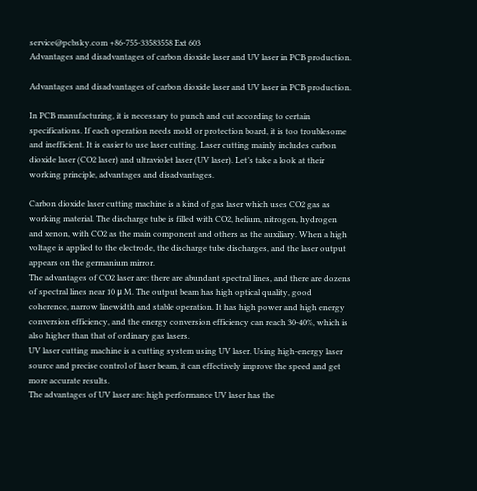service@pcbsky.com +86-755-33583558 Ext 603
Advantages and disadvantages of carbon dioxide laser and UV laser in PCB production.

Advantages and disadvantages of carbon dioxide laser and UV laser in PCB production.

In PCB manufacturing, it is necessary to punch and cut according to certain specifications. If each operation needs mold or protection board, it is too troublesome and inefficient. It is easier to use laser cutting. Laser cutting mainly includes carbon dioxide laser (CO2 laser) and ultraviolet laser (UV laser). Let’s take a look at their working principle, advantages and disadvantages.

Carbon dioxide laser cutting machine is a kind of gas laser which uses CO2 gas as working material. The discharge tube is filled with CO2, helium, nitrogen, hydrogen and xenon, with CO2 as the main component and others as the auxiliary. When a high voltage is applied to the electrode, the discharge tube discharges, and the laser output appears on the germanium mirror.
The advantages of CO2 laser are: there are abundant spectral lines, and there are dozens of spectral lines near 10 μ M. The output beam has high optical quality, good coherence, narrow linewidth and stable operation. It has high power and high energy conversion efficiency, and the energy conversion efficiency can reach 30-40%, which is also higher than that of ordinary gas lasers.
UV laser cutting machine is a cutting system using UV laser. Using high-energy laser source and precise control of laser beam, it can effectively improve the speed and get more accurate results.
The advantages of UV laser are: high performance UV laser has the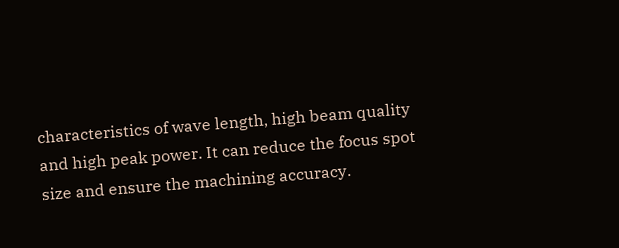characteristics of wave length, high beam quality and high peak power. It can reduce the focus spot size and ensure the machining accuracy.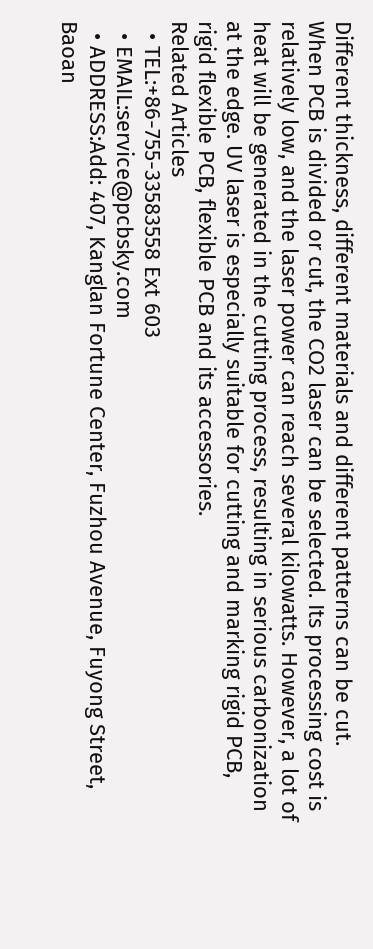Different thickness, different materials and different patterns can be cut.
When PCB is divided or cut, the CO2 laser can be selected. Its processing cost is relatively low, and the laser power can reach several kilowatts. However, a lot of heat will be generated in the cutting process, resulting in serious carbonization at the edge. UV laser is especially suitable for cutting and marking rigid PCB, rigid flexible PCB, flexible PCB and its accessories.
Related Articles
  • TEL:+86-755-33583558 Ext 603
  • EMAIL:service@pcbsky.com
  • ADDRESS:Add: 407, Kanglan Fortune Center, Fuzhou Avenue, Fuyong Street, Baoan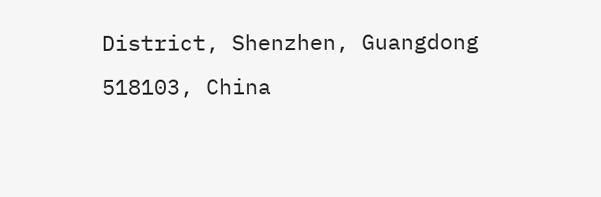District, Shenzhen, Guangdong 518103, China